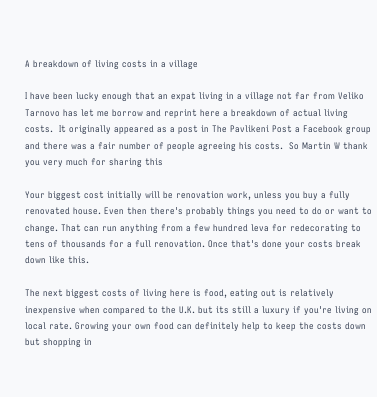A breakdown of living costs in a village

I have been lucky enough that an expat living in a village not far from Veliko Tarnovo has let me borrow and reprint here a breakdown of actual living costs.  It originally appeared as a post in The Pavlikeni Post a Facebook group and there was a fair number of people agreeing his costs.  So Martin W thank you very much for sharing this

Your biggest cost initially will be renovation work, unless you buy a fully renovated house. Even then there's probably things you need to do or want to change. That can run anything from a few hundred leva for redecorating to tens of thousands for a full renovation. Once that's done your costs break down like this.

The next biggest costs of living here is food, eating out is relatively inexpensive when compared to the U.K. but its still a luxury if you're living on local rate. Growing your own food can definitely help to keep the costs down but shopping in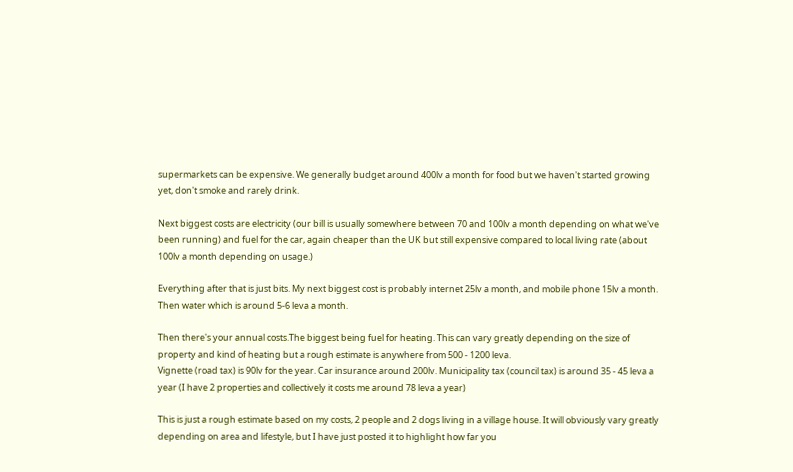supermarkets can be expensive. We generally budget around 400lv a month for food but we haven't started growing yet, don't smoke and rarely drink.

Next biggest costs are electricity (our bill is usually somewhere between 70 and 100lv a month depending on what we've been running) and fuel for the car, again cheaper than the UK but still expensive compared to local living rate (about 100lv a month depending on usage.)

Everything after that is just bits. My next biggest cost is probably internet 25lv a month, and mobile phone 15lv a month. Then water which is around 5-6 leva a month.

Then there's your annual costs.The biggest being fuel for heating. This can vary greatly depending on the size of property and kind of heating but a rough estimate is anywhere from 500 - 1200 leva.
Vignette (road tax) is 90lv for the year. Car insurance around 200lv. Municipality tax (council tax) is around 35 - 45 leva a year (I have 2 properties and collectively it costs me around 78 leva a year)

This is just a rough estimate based on my costs, 2 people and 2 dogs living in a village house. It will obviously vary greatly depending on area and lifestyle, but I have just posted it to highlight how far you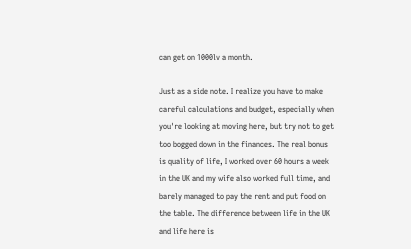can get on 1000lv a month.

Just as a side note. I realize you have to make careful calculations and budget, especially when you're looking at moving here, but try not to get too bogged down in the finances. The real bonus is quality of life, I worked over 60 hours a week in the UK and my wife also worked full time, and barely managed to pay the rent and put food on the table. The difference between life in the UK and life here is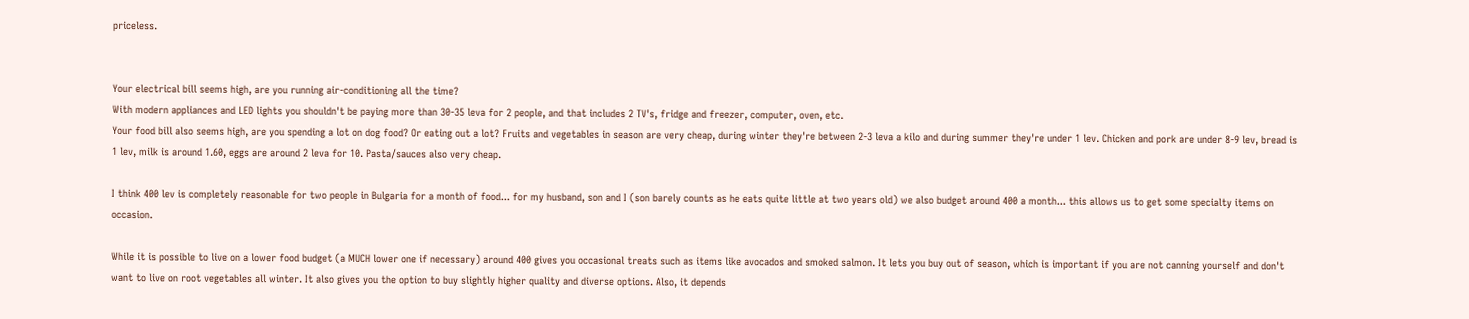priceless.


Your electrical bill seems high, are you running air-conditioning all the time?
With modern appliances and LED lights you shouldn't be paying more than 30-35 leva for 2 people, and that includes 2 TV's, fridge and freezer, computer, oven, etc.
Your food bill also seems high, are you spending a lot on dog food? Or eating out a lot? Fruits and vegetables in season are very cheap, during winter they're between 2-3 leva a kilo and during summer they're under 1 lev. Chicken and pork are under 8-9 lev, bread is 1 lev, milk is around 1.60, eggs are around 2 leva for 10. Pasta/sauces also very cheap.

I think 400 lev is completely reasonable for two people in Bulgaria for a month of food... for my husband, son and I (son barely counts as he eats quite little at two years old) we also budget around 400 a month... this allows us to get some specialty items on occasion.

While it is possible to live on a lower food budget (a MUCH lower one if necessary) around 400 gives you occasional treats such as items like avocados and smoked salmon. It lets you buy out of season, which is important if you are not canning yourself and don't want to live on root vegetables all winter. It also gives you the option to buy slightly higher quality and diverse options. Also, it depends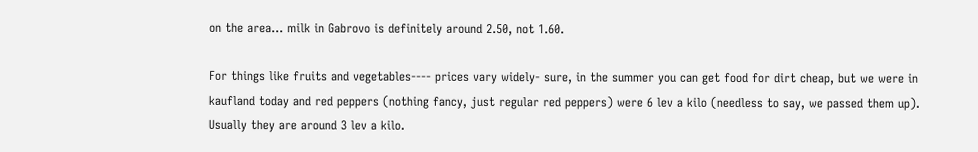on the area... milk in Gabrovo is definitely around 2.50, not 1.60.

For things like fruits and vegetables---- prices vary widely- sure, in the summer you can get food for dirt cheap, but we were in kaufland today and red peppers (nothing fancy, just regular red peppers) were 6 lev a kilo (needless to say, we passed them up). Usually they are around 3 lev a kilo.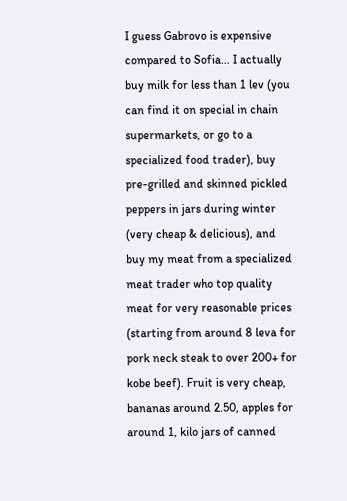I guess Gabrovo is expensive compared to Sofia... I actually buy milk for less than 1 lev (you can find it on special in chain supermarkets, or go to a specialized food trader), buy pre-grilled and skinned pickled peppers in jars during winter (very cheap & delicious), and buy my meat from a specialized meat trader who top quality meat for very reasonable prices (starting from around 8 leva for pork neck steak to over 200+ for kobe beef). Fruit is very cheap, bananas around 2.50, apples for around 1, kilo jars of canned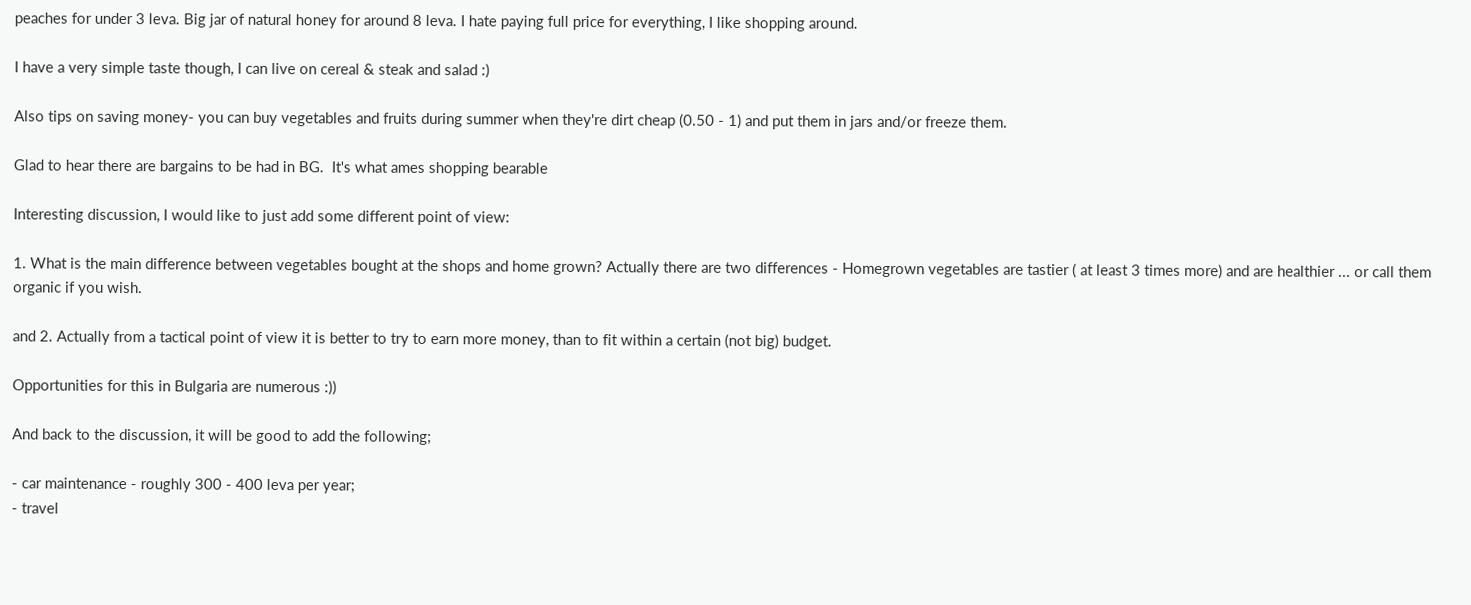peaches for under 3 leva. Big jar of natural honey for around 8 leva. I hate paying full price for everything, I like shopping around.

I have a very simple taste though, I can live on cereal & steak and salad :)

Also tips on saving money- you can buy vegetables and fruits during summer when they're dirt cheap (0.50 - 1) and put them in jars and/or freeze them.

Glad to hear there are bargains to be had in BG.  It's what ames shopping bearable

Interesting discussion, I would like to just add some different point of view:

1. What is the main difference between vegetables bought at the shops and home grown? Actually there are two differences - Homegrown vegetables are tastier ( at least 3 times more) and are healthier ... or call them organic if you wish.

and 2. Actually from a tactical point of view it is better to try to earn more money, than to fit within a certain (not big) budget.

Opportunities for this in Bulgaria are numerous :))

And back to the discussion, it will be good to add the following;

- car maintenance - roughly 300 - 400 leva per year;
- travel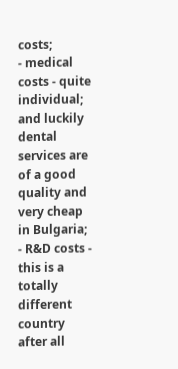costs;
- medical costs - quite individual; and luckily dental services are of a good quality and very cheap in Bulgaria;
- R&D costs - this is a totally different country after all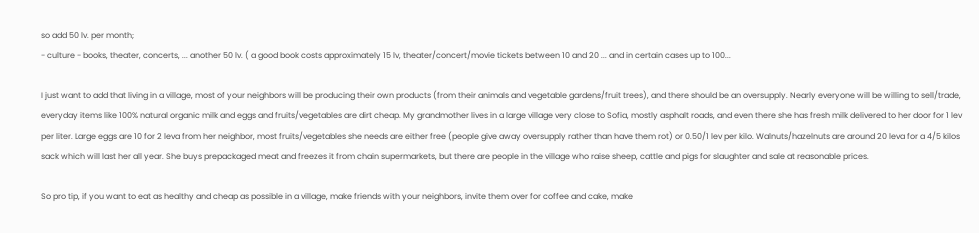so add 50 lv. per month;
- culture - books, theater, concerts, ... another 50 lv. ( a good book costs approximately 15 lv, theater/concert/movie tickets between 10 and 20 ... and in certain cases up to 100...

I just want to add that living in a village, most of your neighbors will be producing their own products (from their animals and vegetable gardens/fruit trees), and there should be an oversupply. Nearly everyone will be willing to sell/trade, everyday items like 100% natural organic milk and eggs and fruits/vegetables are dirt cheap. My grandmother lives in a large village very close to Sofia, mostly asphalt roads, and even there she has fresh milk delivered to her door for 1 lev per liter. Large eggs are 10 for 2 leva from her neighbor, most fruits/vegetables she needs are either free (people give away oversupply rather than have them rot) or 0.50/1 lev per kilo. Walnuts/hazelnuts are around 20 leva for a 4/5 kilos sack which will last her all year. She buys prepackaged meat and freezes it from chain supermarkets, but there are people in the village who raise sheep, cattle and pigs for slaughter and sale at reasonable prices.

So pro tip, if you want to eat as healthy and cheap as possible in a village, make friends with your neighbors, invite them over for coffee and cake, make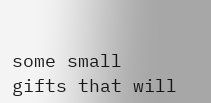some small gifts that will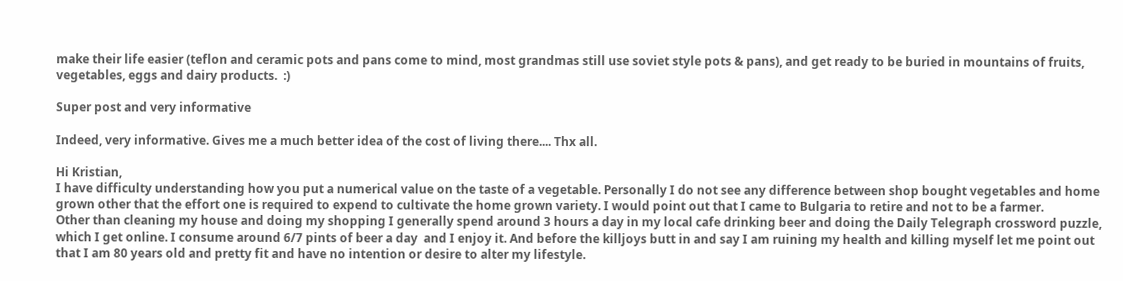make their life easier (teflon and ceramic pots and pans come to mind, most grandmas still use soviet style pots & pans), and get ready to be buried in mountains of fruits, vegetables, eggs and dairy products.  :)

Super post and very informative

Indeed, very informative. Gives me a much better idea of the cost of living there.... Thx all.

Hi Kristian,
I have difficulty understanding how you put a numerical value on the taste of a vegetable. Personally I do not see any difference between shop bought vegetables and home grown other that the effort one is required to expend to cultivate the home grown variety. I would point out that I came to Bulgaria to retire and not to be a farmer.
Other than cleaning my house and doing my shopping I generally spend around 3 hours a day in my local cafe drinking beer and doing the Daily Telegraph crossword puzzle, which I get online. I consume around 6/7 pints of beer a day  and I enjoy it. And before the killjoys butt in and say I am ruining my health and killing myself let me point out that I am 80 years old and pretty fit and have no intention or desire to alter my lifestyle.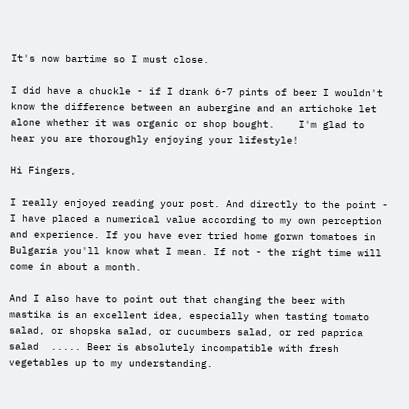It's now bartime so I must close.

I did have a chuckle - if I drank 6-7 pints of beer I wouldn't know the difference between an aubergine and an artichoke let alone whether it was organic or shop bought.    I'm glad to hear you are thoroughly enjoying your lifestyle!

Hi Fingers,

I really enjoyed reading your post. And directly to the point - I have placed a numerical value according to my own perception and experience. If you have ever tried home gorwn tomatoes in Bulgaria you'll know what I mean. If not - the right time will come in about a month.

And I also have to point out that changing the beer with mastika is an excellent idea, especially when tasting tomato salad, or shopska salad, or cucumbers salad, or red paprica salad  ..... Beer is absolutely incompatible with fresh vegetables up to my understanding.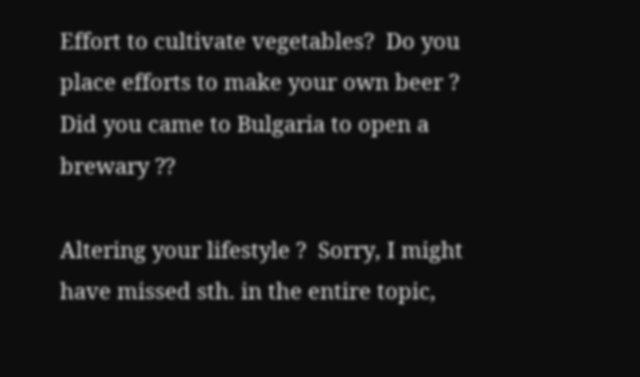Effort to cultivate vegetables?  Do you place efforts to make your own beer ? Did you came to Bulgaria to open a brewary ??

Altering your lifestyle ?  Sorry, I might have missed sth. in the entire topic,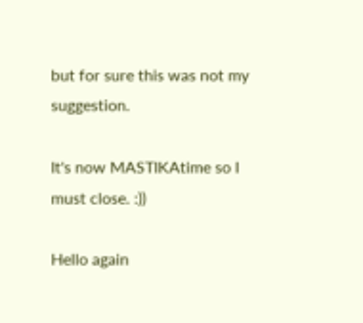but for sure this was not my suggestion.

It's now MASTIKAtime so I must close. :))

Hello again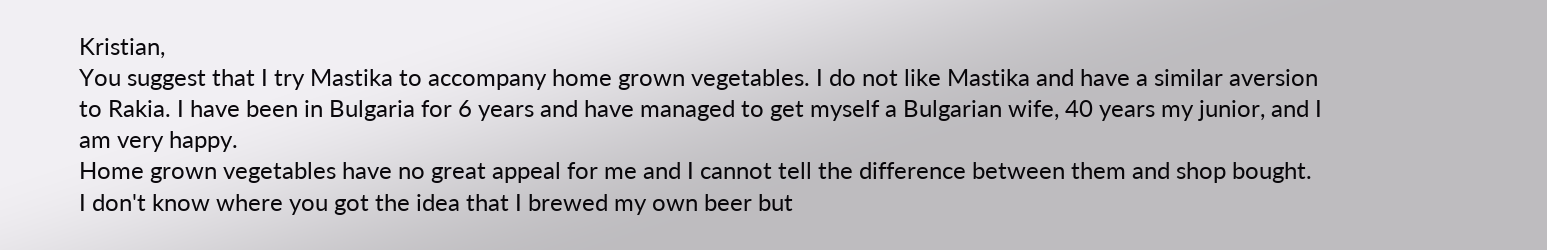Kristian,
You suggest that I try Mastika to accompany home grown vegetables. I do not like Mastika and have a similar aversion to Rakia. I have been in Bulgaria for 6 years and have managed to get myself a Bulgarian wife, 40 years my junior, and I am very happy.
Home grown vegetables have no great appeal for me and I cannot tell the difference between them and shop bought.
I don't know where you got the idea that I brewed my own beer but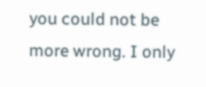you could not be more wrong. I only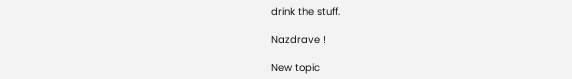drink the stuff.

Nazdrave !

New topic